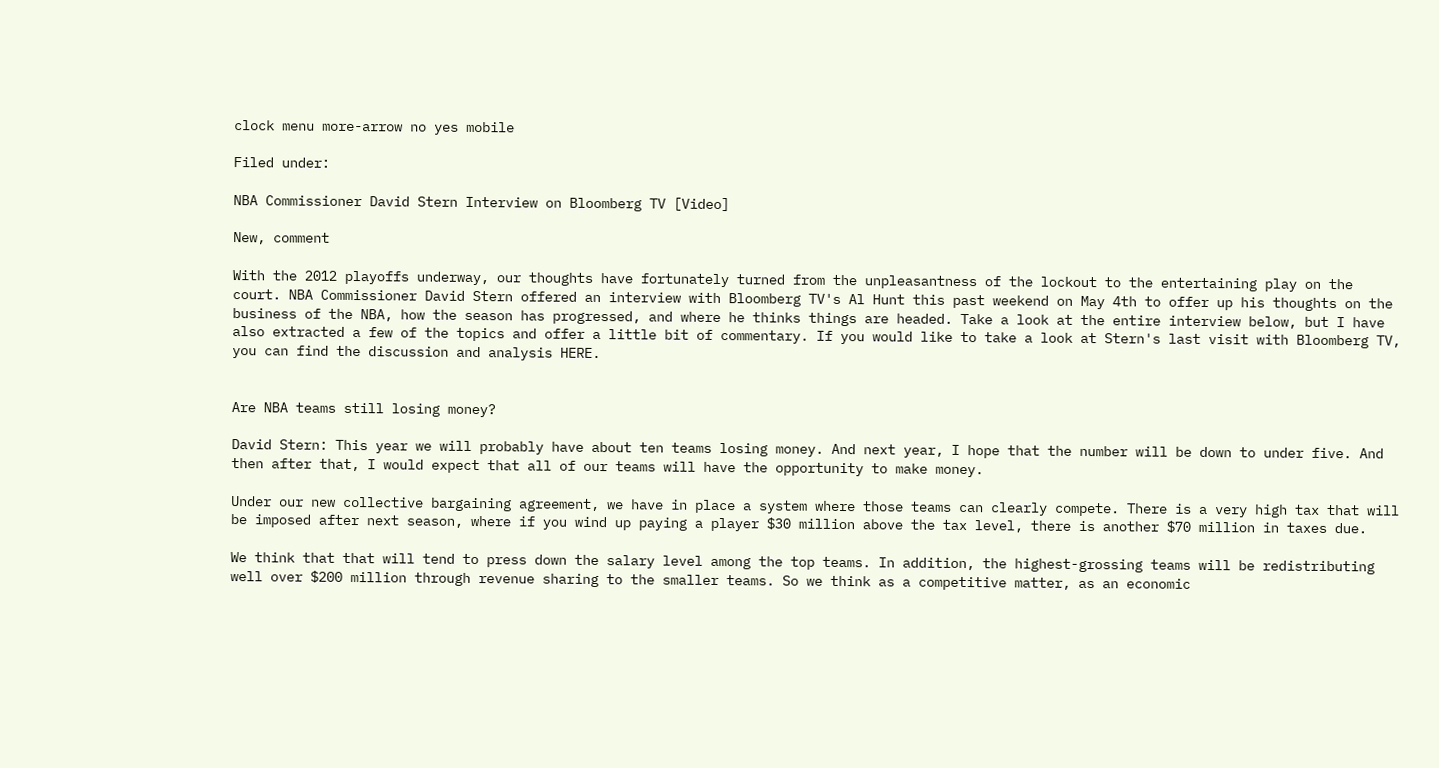clock menu more-arrow no yes mobile

Filed under:

NBA Commissioner David Stern Interview on Bloomberg TV [Video]

New, comment

With the 2012 playoffs underway, our thoughts have fortunately turned from the unpleasantness of the lockout to the entertaining play on the court. NBA Commissioner David Stern offered an interview with Bloomberg TV's Al Hunt this past weekend on May 4th to offer up his thoughts on the business of the NBA, how the season has progressed, and where he thinks things are headed. Take a look at the entire interview below, but I have also extracted a few of the topics and offer a little bit of commentary. If you would like to take a look at Stern's last visit with Bloomberg TV, you can find the discussion and analysis HERE.


Are NBA teams still losing money?

David Stern: This year we will probably have about ten teams losing money. And next year, I hope that the number will be down to under five. And then after that, I would expect that all of our teams will have the opportunity to make money.

Under our new collective bargaining agreement, we have in place a system where those teams can clearly compete. There is a very high tax that will be imposed after next season, where if you wind up paying a player $30 million above the tax level, there is another $70 million in taxes due.

We think that that will tend to press down the salary level among the top teams. In addition, the highest-grossing teams will be redistributing well over $200 million through revenue sharing to the smaller teams. So we think as a competitive matter, as an economic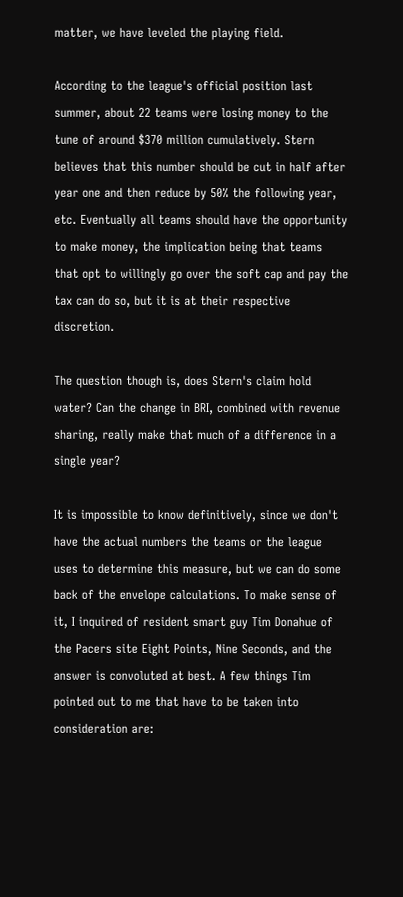matter, we have leveled the playing field.

According to the league's official position last summer, about 22 teams were losing money to the tune of around $370 million cumulatively. Stern believes that this number should be cut in half after year one and then reduce by 50% the following year, etc. Eventually all teams should have the opportunity to make money, the implication being that teams that opt to willingly go over the soft cap and pay the tax can do so, but it is at their respective discretion.

The question though is, does Stern's claim hold water? Can the change in BRI, combined with revenue sharing, really make that much of a difference in a single year?

It is impossible to know definitively, since we don't have the actual numbers the teams or the league uses to determine this measure, but we can do some back of the envelope calculations. To make sense of it, I inquired of resident smart guy Tim Donahue of the Pacers site Eight Points, Nine Seconds, and the answer is convoluted at best. A few things Tim pointed out to me that have to be taken into consideration are: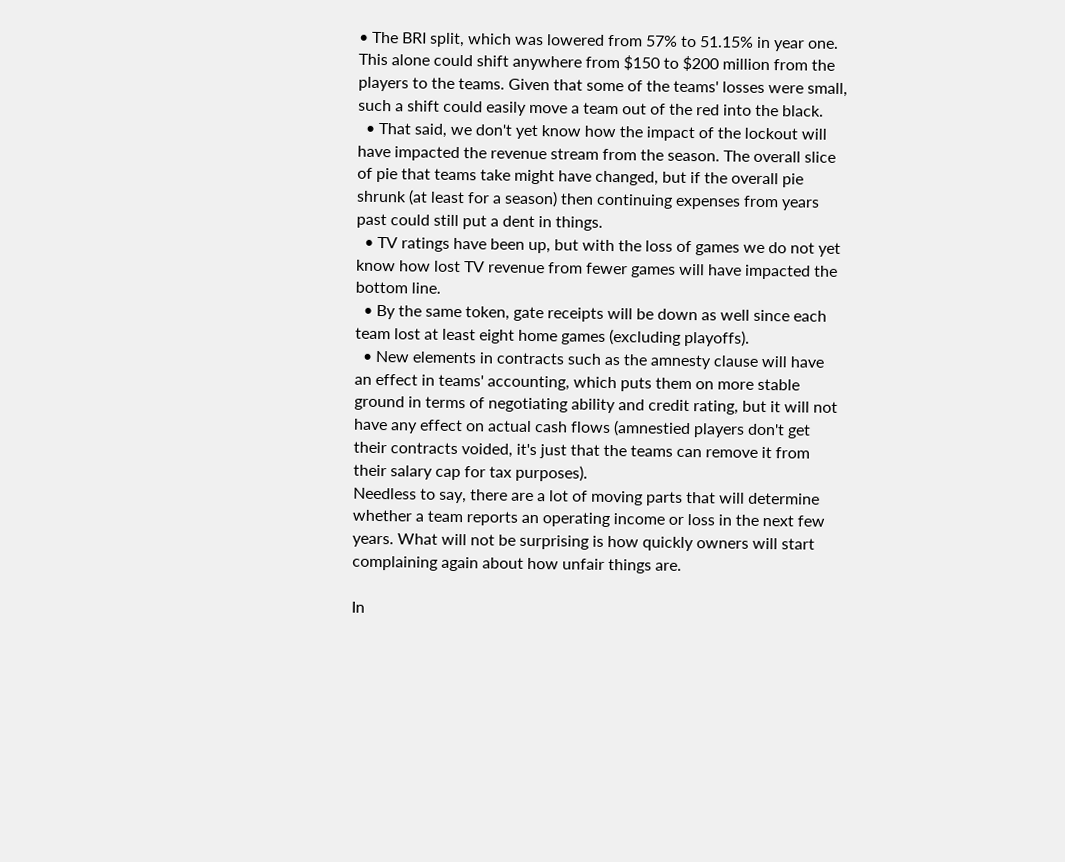• The BRI split, which was lowered from 57% to 51.15% in year one. This alone could shift anywhere from $150 to $200 million from the players to the teams. Given that some of the teams' losses were small, such a shift could easily move a team out of the red into the black.
  • That said, we don't yet know how the impact of the lockout will have impacted the revenue stream from the season. The overall slice of pie that teams take might have changed, but if the overall pie shrunk (at least for a season) then continuing expenses from years past could still put a dent in things.
  • TV ratings have been up, but with the loss of games we do not yet know how lost TV revenue from fewer games will have impacted the bottom line.
  • By the same token, gate receipts will be down as well since each team lost at least eight home games (excluding playoffs).
  • New elements in contracts such as the amnesty clause will have an effect in teams' accounting, which puts them on more stable ground in terms of negotiating ability and credit rating, but it will not have any effect on actual cash flows (amnestied players don't get their contracts voided, it's just that the teams can remove it from their salary cap for tax purposes).
Needless to say, there are a lot of moving parts that will determine whether a team reports an operating income or loss in the next few years. What will not be surprising is how quickly owners will start complaining again about how unfair things are.

In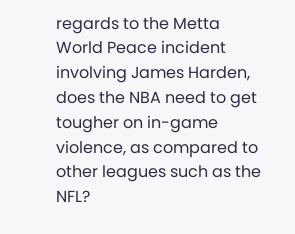regards to the Metta World Peace incident involving James Harden, does the NBA need to get tougher on in-game violence, as compared to other leagues such as the NFL?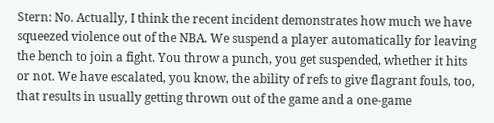Stern: No. Actually, I think the recent incident demonstrates how much we have squeezed violence out of the NBA. We suspend a player automatically for leaving the bench to join a fight. You throw a punch, you get suspended, whether it hits or not. We have escalated, you know, the ability of refs to give flagrant fouls, too, that results in usually getting thrown out of the game and a one-game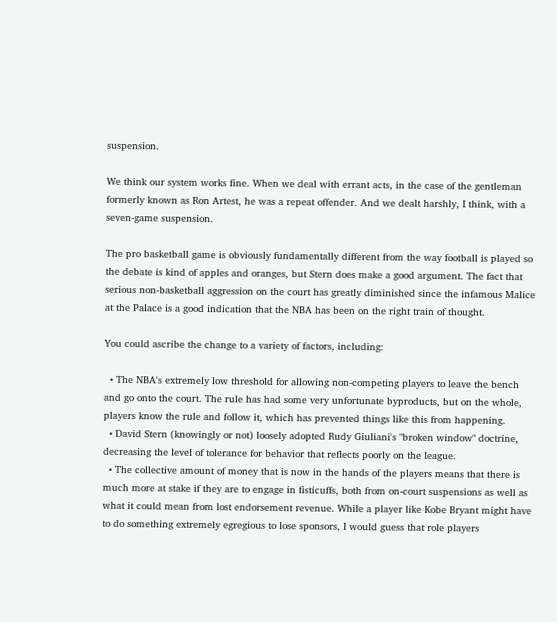suspension.

We think our system works fine. When we deal with errant acts, in the case of the gentleman formerly known as Ron Artest, he was a repeat offender. And we dealt harshly, I think, with a seven-game suspension.

The pro basketball game is obviously fundamentally different from the way football is played so the debate is kind of apples and oranges, but Stern does make a good argument. The fact that serious non-basketball aggression on the court has greatly diminished since the infamous Malice at the Palace is a good indication that the NBA has been on the right train of thought.

You could ascribe the change to a variety of factors, including:

  • The NBA's extremely low threshold for allowing non-competing players to leave the bench and go onto the court. The rule has had some very unfortunate byproducts, but on the whole, players know the rule and follow it, which has prevented things like this from happening.
  • David Stern (knowingly or not) loosely adopted Rudy Giuliani's "broken window" doctrine, decreasing the level of tolerance for behavior that reflects poorly on the league.
  • The collective amount of money that is now in the hands of the players means that there is much more at stake if they are to engage in fisticuffs, both from on-court suspensions as well as what it could mean from lost endorsement revenue. While a player like Kobe Bryant might have to do something extremely egregious to lose sponsors, I would guess that role players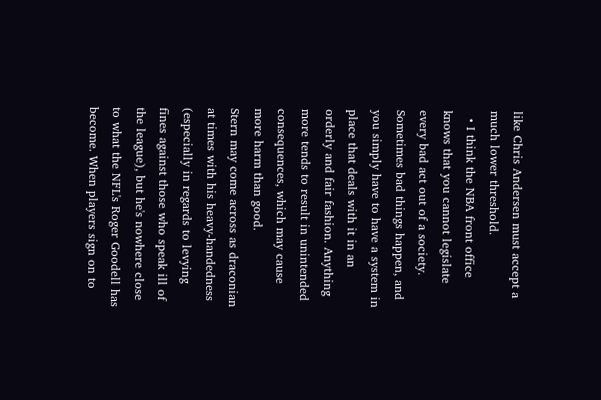like Chris Andersen must accept a much lower threshold.
  • I think the NBA front office knows that you cannot legislate every bad act out of a society. Sometimes bad things happen, and you simply have to have a system in place that deals with it in an orderly and fair fashion. Anything more tends to result in unintended consequences, which may cause more harm than good.
Stern may come across as draconian at times with his heavy-handedness (especially in regards to levying fines against those who speak ill of the league), but he's nowhere close to what the NFL's Roger Goodell has become. When players sign on to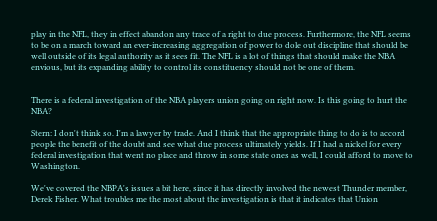play in the NFL, they in effect abandon any trace of a right to due process. Furthermore, the NFL seems to be on a march toward an ever-increasing aggregation of power to dole out discipline that should be well outside of its legal authority as it sees fit. The NFL is a lot of things that should make the NBA envious, but its expanding ability to control its constituency should not be one of them.


There is a federal investigation of the NBA players union going on right now. Is this going to hurt the NBA?

Stern: I don't think so. I'm a lawyer by trade. And I think that the appropriate thing to do is to accord people the benefit of the doubt and see what due process ultimately yields. If I had a nickel for every federal investigation that went no place and throw in some state ones as well, I could afford to move to Washington.

We've covered the NBPA's issues a bit here, since it has directly involved the newest Thunder member, Derek Fisher. What troubles me the most about the investigation is that it indicates that Union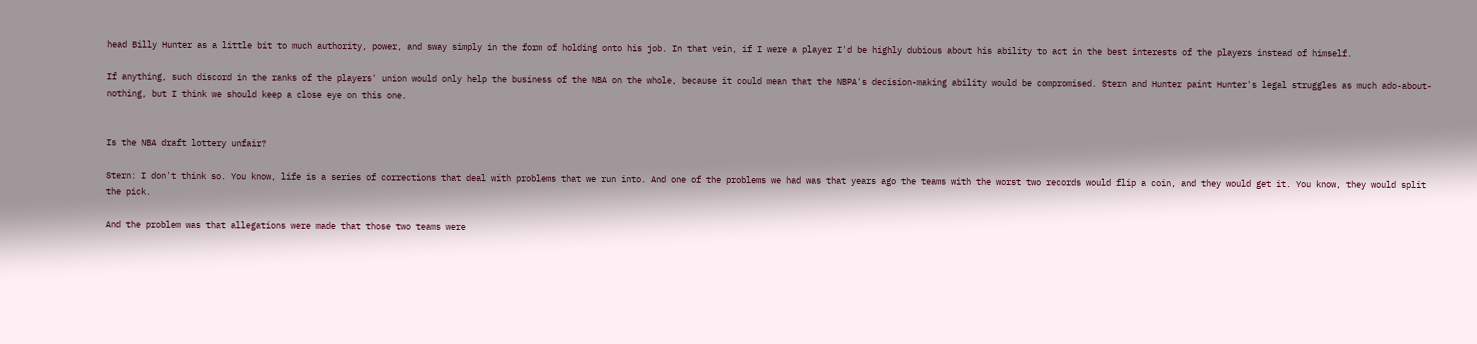head Billy Hunter as a little bit to much authority, power, and sway simply in the form of holding onto his job. In that vein, if I were a player I'd be highly dubious about his ability to act in the best interests of the players instead of himself.

If anything, such discord in the ranks of the players' union would only help the business of the NBA on the whole, because it could mean that the NBPA's decision-making ability would be compromised. Stern and Hunter paint Hunter's legal struggles as much ado-about-nothing, but I think we should keep a close eye on this one.


Is the NBA draft lottery unfair?

Stern: I don't think so. You know, life is a series of corrections that deal with problems that we run into. And one of the problems we had was that years ago the teams with the worst two records would flip a coin, and they would get it. You know, they would split the pick.

And the problem was that allegations were made that those two teams were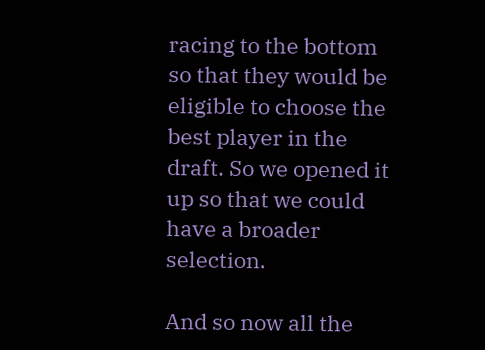racing to the bottom so that they would be eligible to choose the best player in the draft. So we opened it up so that we could have a broader selection.

And so now all the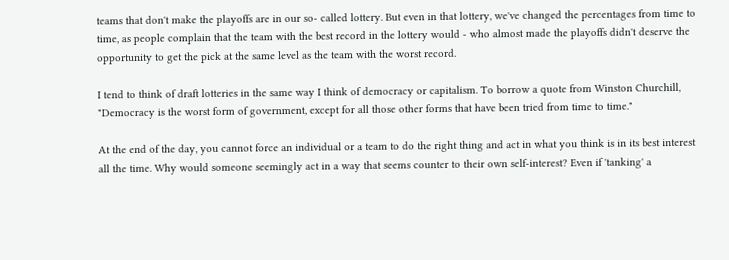teams that don't make the playoffs are in our so- called lottery. But even in that lottery, we've changed the percentages from time to time, as people complain that the team with the best record in the lottery would - who almost made the playoffs didn't deserve the opportunity to get the pick at the same level as the team with the worst record.

I tend to think of draft lotteries in the same way I think of democracy or capitalism. To borrow a quote from Winston Churchill, "Democracy is the worst form of government, except for all those other forms that have been tried from time to time."

At the end of the day, you cannot force an individual or a team to do the right thing and act in what you think is in its best interest all the time. Why would someone seemingly act in a way that seems counter to their own self-interest? Even if 'tanking' a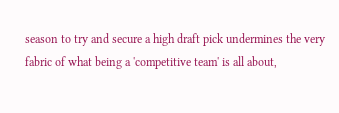season to try and secure a high draft pick undermines the very fabric of what being a 'competitive team' is all about,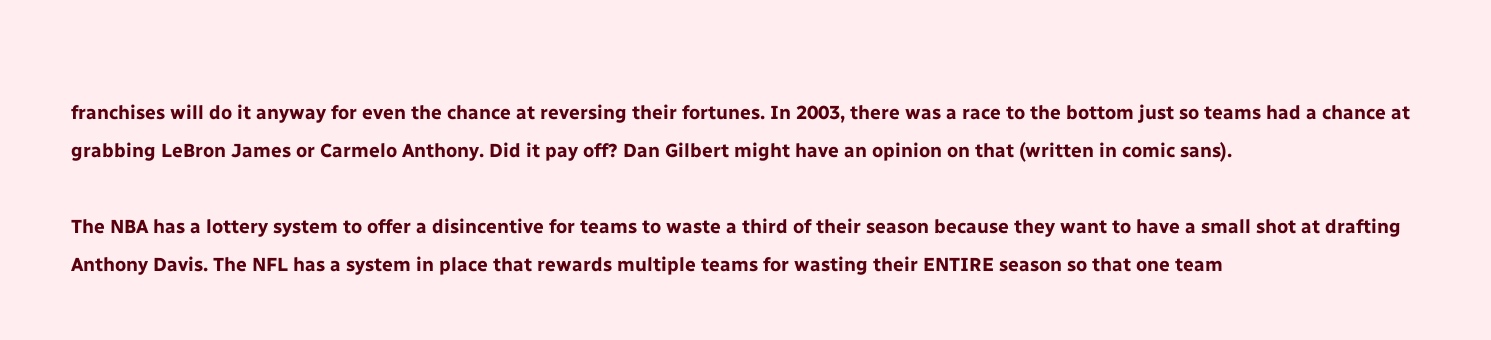franchises will do it anyway for even the chance at reversing their fortunes. In 2003, there was a race to the bottom just so teams had a chance at grabbing LeBron James or Carmelo Anthony. Did it pay off? Dan Gilbert might have an opinion on that (written in comic sans).

The NBA has a lottery system to offer a disincentive for teams to waste a third of their season because they want to have a small shot at drafting Anthony Davis. The NFL has a system in place that rewards multiple teams for wasting their ENTIRE season so that one team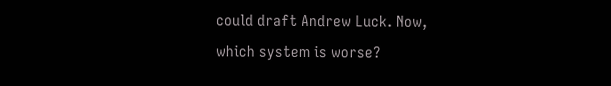could draft Andrew Luck. Now, which system is worse?